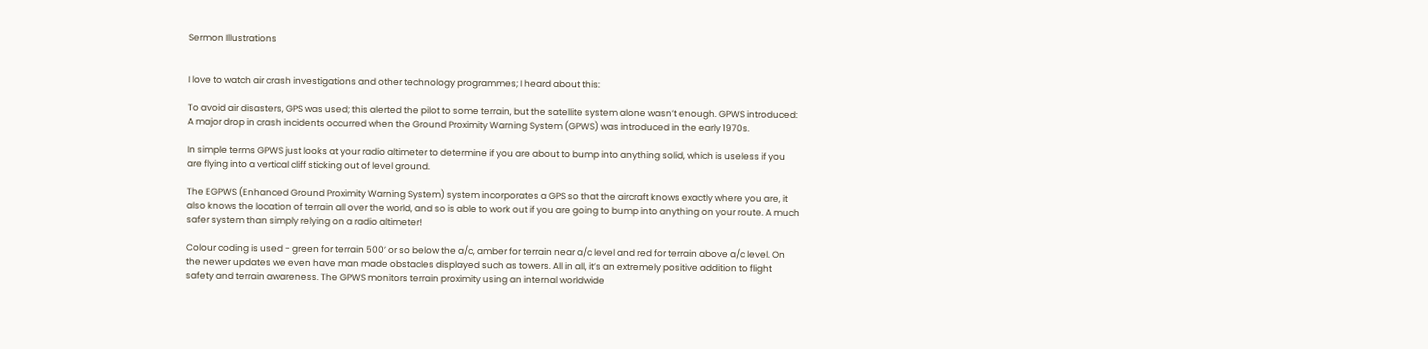Sermon Illustrations


I love to watch air crash investigations and other technology programmes; I heard about this:

To avoid air disasters, GPS was used; this alerted the pilot to some terrain, but the satellite system alone wasn’t enough. GPWS introduced: A major drop in crash incidents occurred when the Ground Proximity Warning System (GPWS) was introduced in the early 1970s.

In simple terms GPWS just looks at your radio altimeter to determine if you are about to bump into anything solid, which is useless if you are flying into a vertical cliff sticking out of level ground.

The EGPWS (Enhanced Ground Proximity Warning System) system incorporates a GPS so that the aircraft knows exactly where you are, it also knows the location of terrain all over the world, and so is able to work out if you are going to bump into anything on your route. A much safer system than simply relying on a radio altimeter!

Colour coding is used - green for terrain 500’ or so below the a/c, amber for terrain near a/c level and red for terrain above a/c level. On the newer updates we even have man made obstacles displayed such as towers. All in all, it’s an extremely positive addition to flight safety and terrain awareness. The GPWS monitors terrain proximity using an internal worldwide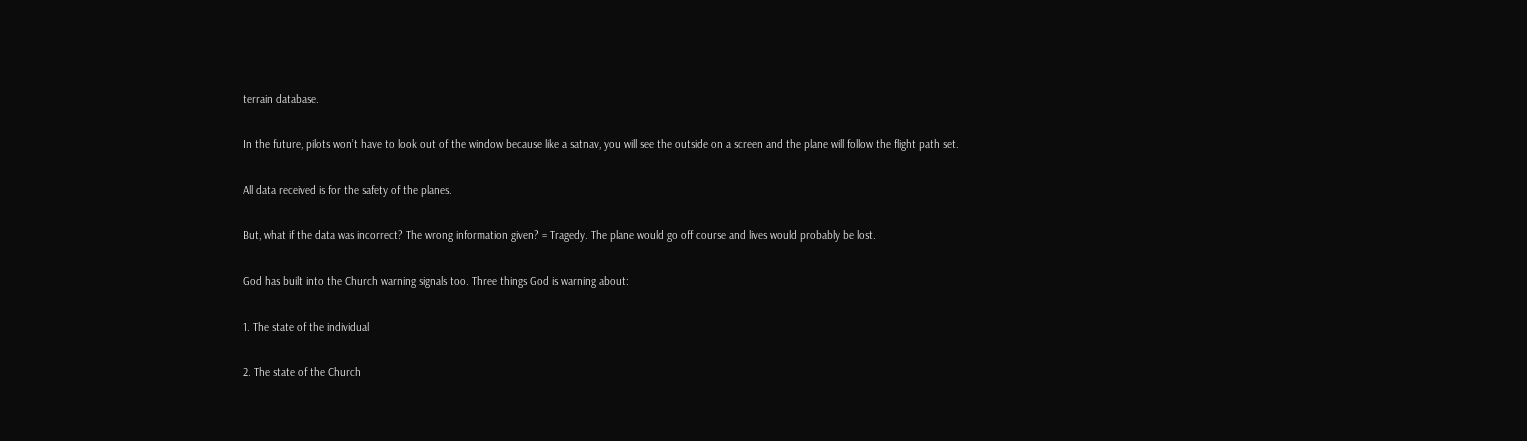terrain database.

In the future, pilots won’t have to look out of the window because like a satnav, you will see the outside on a screen and the plane will follow the flight path set.

All data received is for the safety of the planes.

But, what if the data was incorrect? The wrong information given? = Tragedy. The plane would go off course and lives would probably be lost.

God has built into the Church warning signals too. Three things God is warning about:

1. The state of the individual

2. The state of the Church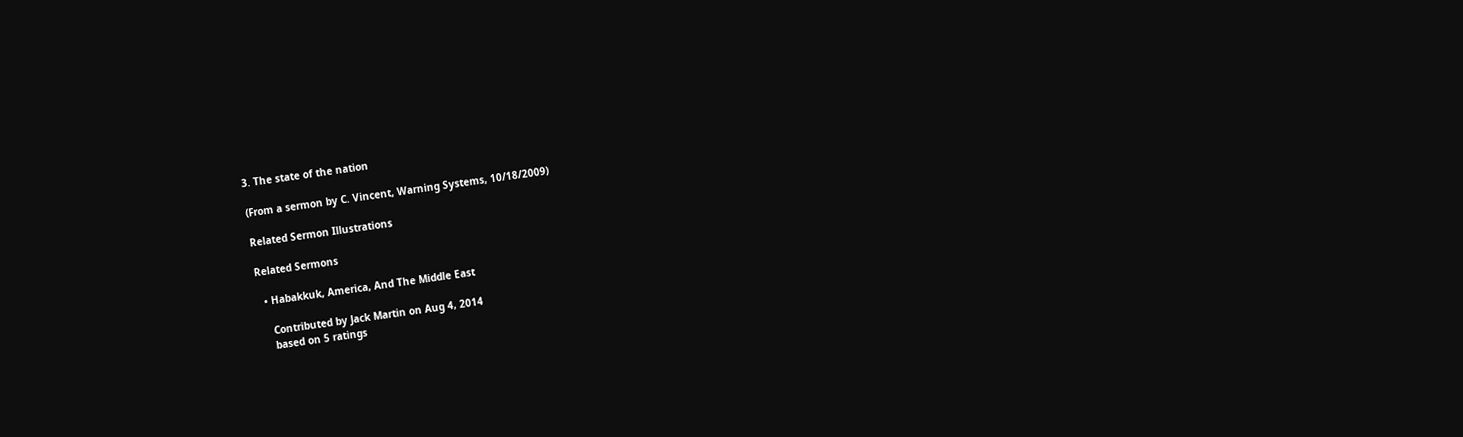3. The state of the nation

(From a sermon by C. Vincent, Warning Systems, 10/18/2009)

Related Sermon Illustrations

Related Sermons

  • Habakkuk, America, And The Middle East

    Contributed by Jack Martin on Aug 4, 2014
    based on 5 ratings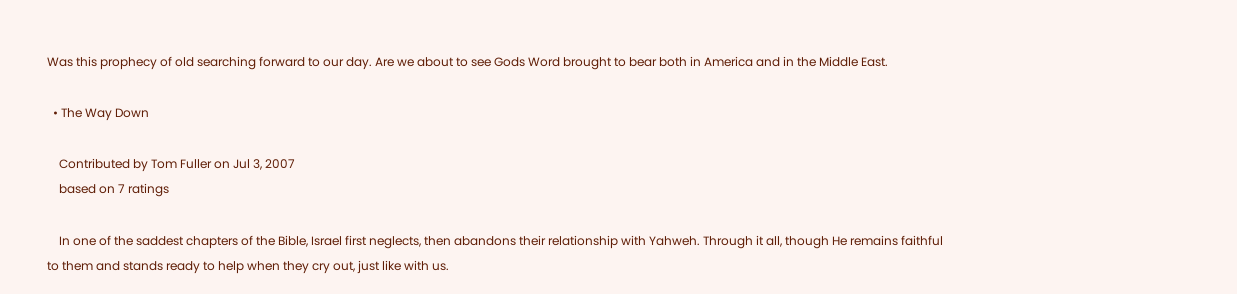Was this prophecy of old searching forward to our day. Are we about to see Gods Word brought to bear both in America and in the Middle East.

  • The Way Down

    Contributed by Tom Fuller on Jul 3, 2007
    based on 7 ratings

    In one of the saddest chapters of the Bible, Israel first neglects, then abandons their relationship with Yahweh. Through it all, though He remains faithful to them and stands ready to help when they cry out, just like with us.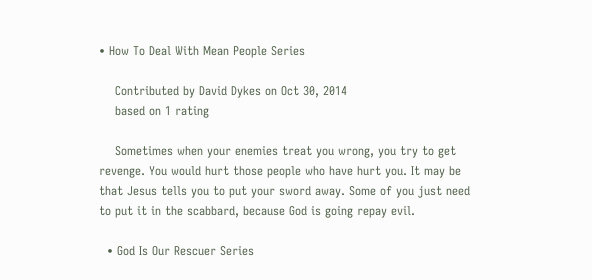• How To Deal With Mean People Series

    Contributed by David Dykes on Oct 30, 2014
    based on 1 rating

    Sometimes when your enemies treat you wrong, you try to get revenge. You would hurt those people who have hurt you. It may be that Jesus tells you to put your sword away. Some of you just need to put it in the scabbard, because God is going repay evil.

  • God Is Our Rescuer Series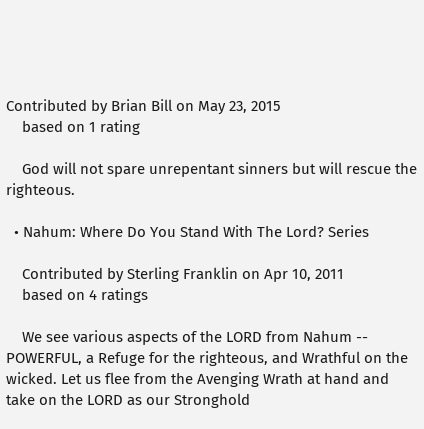Contributed by Brian Bill on May 23, 2015
    based on 1 rating

    God will not spare unrepentant sinners but will rescue the righteous.

  • Nahum: Where Do You Stand With The Lord? Series

    Contributed by Sterling Franklin on Apr 10, 2011
    based on 4 ratings

    We see various aspects of the LORD from Nahum -- POWERFUL, a Refuge for the righteous, and Wrathful on the wicked. Let us flee from the Avenging Wrath at hand and take on the LORD as our Stronghold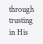through trusting in His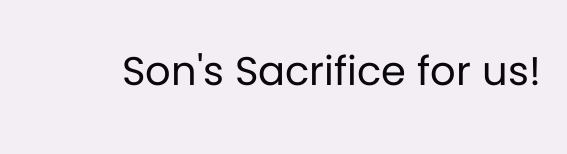Son's Sacrifice for us!